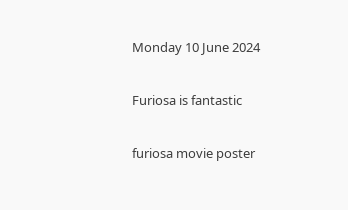Monday 10 June 2024

Furiosa is fantastic

furiosa movie poster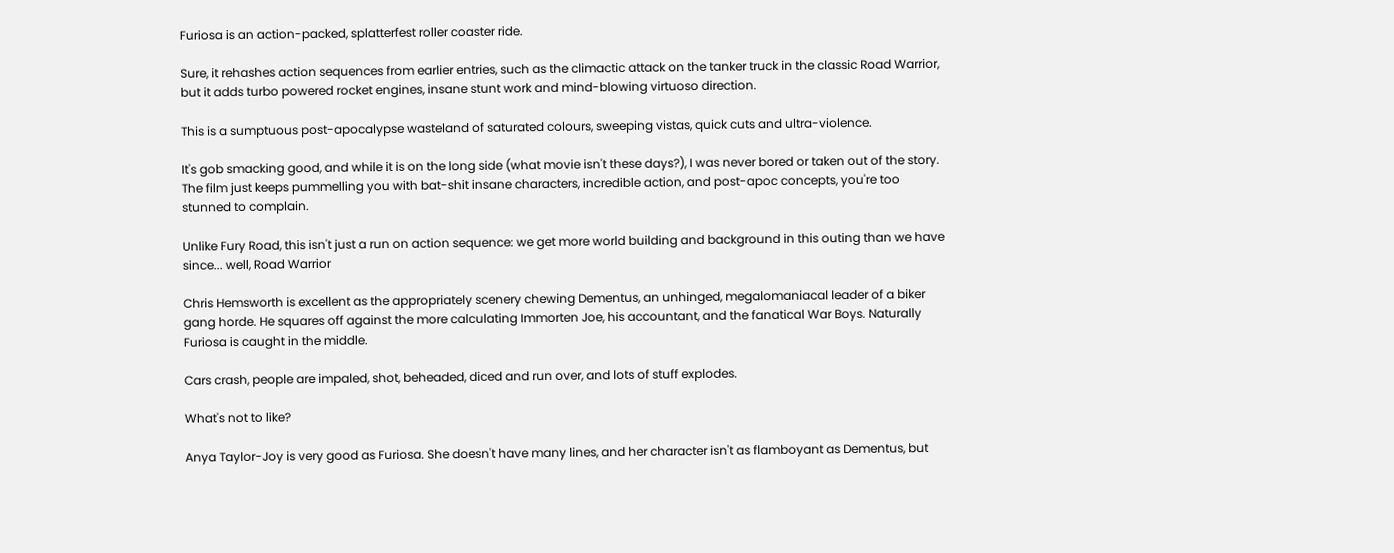Furiosa is an action-packed, splatterfest roller coaster ride.

Sure, it rehashes action sequences from earlier entries, such as the climactic attack on the tanker truck in the classic Road Warrior, but it adds turbo powered rocket engines, insane stunt work and mind-blowing virtuoso direction.

This is a sumptuous post-apocalypse wasteland of saturated colours, sweeping vistas, quick cuts and ultra-violence.

It's gob smacking good, and while it is on the long side (what movie isn't these days?), I was never bored or taken out of the story. The film just keeps pummelling you with bat-shit insane characters, incredible action, and post-apoc concepts, you're too stunned to complain.

Unlike Fury Road, this isn't just a run on action sequence: we get more world building and background in this outing than we have since... well, Road Warrior

Chris Hemsworth is excellent as the appropriately scenery chewing Dementus, an unhinged, megalomaniacal leader of a biker gang horde. He squares off against the more calculating Immorten Joe, his accountant, and the fanatical War Boys. Naturally Furiosa is caught in the middle.

Cars crash, people are impaled, shot, beheaded, diced and run over, and lots of stuff explodes.

What's not to like?

Anya Taylor-Joy is very good as Furiosa. She doesn't have many lines, and her character isn't as flamboyant as Dementus, but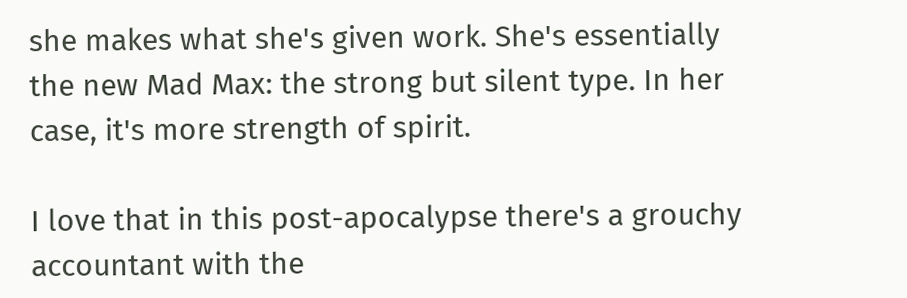she makes what she's given work. She's essentially the new Mad Max: the strong but silent type. In her case, it's more strength of spirit.

I love that in this post-apocalypse there's a grouchy accountant with the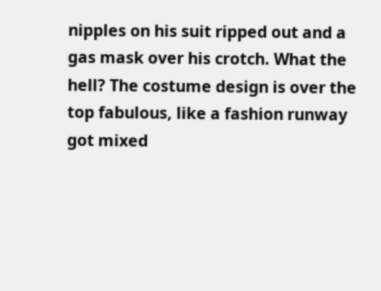nipples on his suit ripped out and a gas mask over his crotch. What the hell? The costume design is over the top fabulous, like a fashion runway got mixed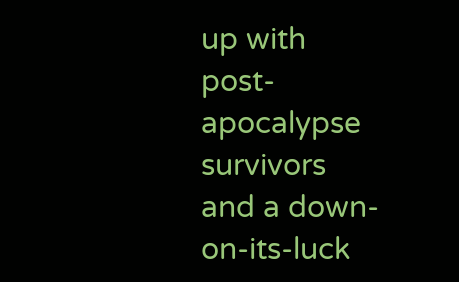up with post-apocalypse survivors and a down-on-its-luck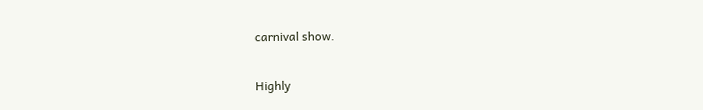carnival show.

Highly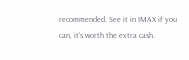recommended. See it in IMAX if you can, it's worth the extra cash.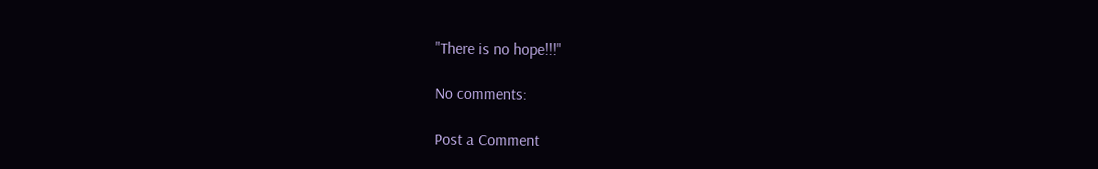"There is no hope!!!"

No comments:

Post a Comment